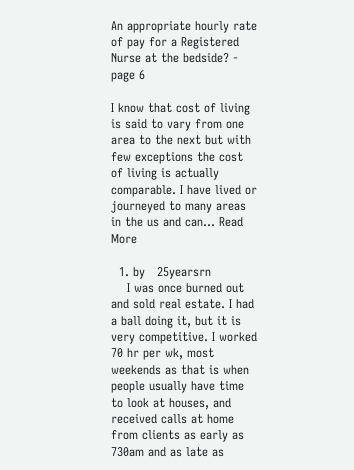An appropriate hourly rate of pay for a Registered Nurse at the bedside? - page 6

I know that cost of living is said to vary from one area to the next but with few exceptions the cost of living is actually comparable. I have lived or journeyed to many areas in the us and can... Read More

  1. by   25yearsrn
    I was once burned out and sold real estate. I had a ball doing it, but it is very competitive. I worked 70 hr per wk, most weekends as that is when people usually have time to look at houses, and received calls at home from clients as early as 730am and as late as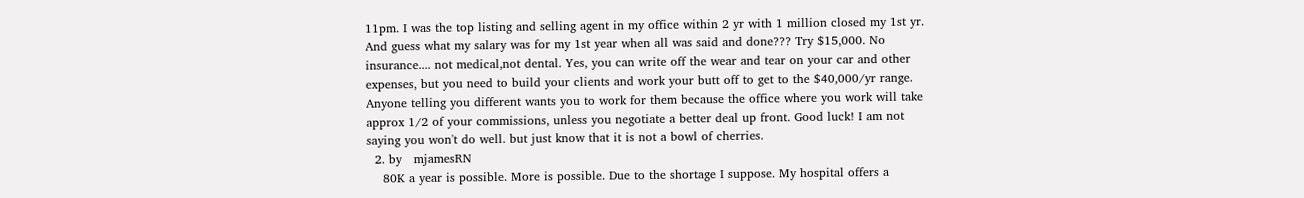11pm. I was the top listing and selling agent in my office within 2 yr with 1 million closed my 1st yr. And guess what my salary was for my 1st year when all was said and done??? Try $15,000. No insurance.... not medical,not dental. Yes, you can write off the wear and tear on your car and other expenses, but you need to build your clients and work your butt off to get to the $40,000/yr range. Anyone telling you different wants you to work for them because the office where you work will take approx 1/2 of your commissions, unless you negotiate a better deal up front. Good luck! I am not saying you won't do well. but just know that it is not a bowl of cherries.
  2. by   mjamesRN
    80K a year is possible. More is possible. Due to the shortage I suppose. My hospital offers a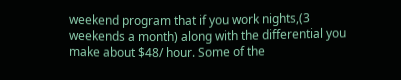weekend program that if you work nights,(3 weekends a month) along with the differential you make about $48/ hour. Some of the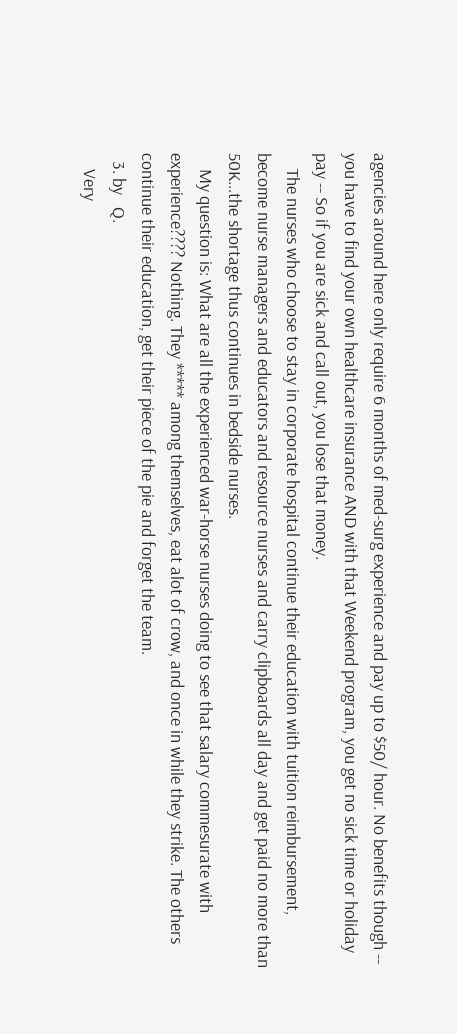agencies around here only require 6 months of med-surg experience and pay up to $50/ hour. No benefits though -- you have to find your own healthcare insurance AND with that Weekend program, you get no sick time or holiday pay -- So if you are sick and call out, you lose that money.
    The nurses who choose to stay in corporate hospital continue their education with tuition reimbursement, become nurse managers and educators and resource nurses and carry clipboards all day and get paid no more than 50K...the shortage thus continues in bedside nurses.
    My question is: What are all the experienced war-horse nurses doing to see that salary commesurate with experience???? Nothing. They ***** among themselves, eat alot of crow, and once in while they strike. The others continue their education, get their piece of the pie and forget the team.
  3. by   Q.
    Very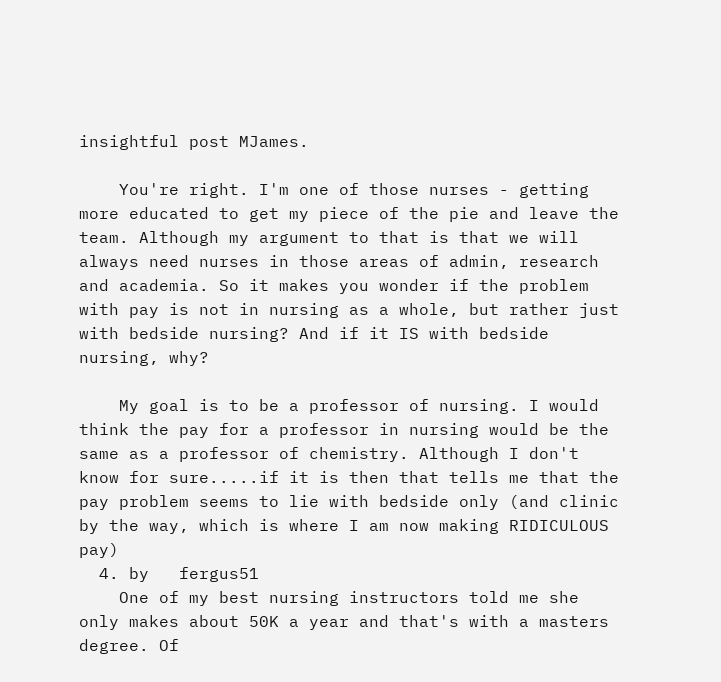insightful post MJames.

    You're right. I'm one of those nurses - getting more educated to get my piece of the pie and leave the team. Although my argument to that is that we will always need nurses in those areas of admin, research and academia. So it makes you wonder if the problem with pay is not in nursing as a whole, but rather just with bedside nursing? And if it IS with bedside nursing, why?

    My goal is to be a professor of nursing. I would think the pay for a professor in nursing would be the same as a professor of chemistry. Although I don't know for sure.....if it is then that tells me that the pay problem seems to lie with bedside only (and clinic by the way, which is where I am now making RIDICULOUS pay)
  4. by   fergus51
    One of my best nursing instructors told me she only makes about 50K a year and that's with a masters degree. Of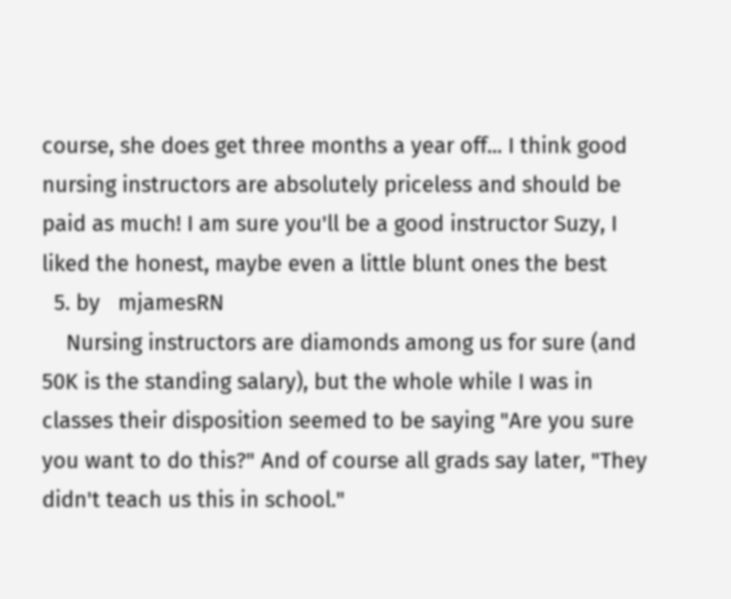course, she does get three months a year off... I think good nursing instructors are absolutely priceless and should be paid as much! I am sure you'll be a good instructor Suzy, I liked the honest, maybe even a little blunt ones the best
  5. by   mjamesRN
    Nursing instructors are diamonds among us for sure (and 50K is the standing salary), but the whole while I was in classes their disposition seemed to be saying "Are you sure you want to do this?" And of course all grads say later, "They didn't teach us this in school."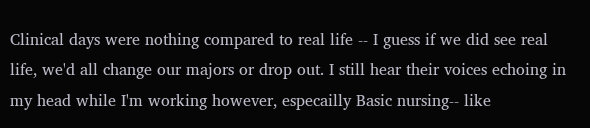Clinical days were nothing compared to real life -- I guess if we did see real life, we'd all change our majors or drop out. I still hear their voices echoing in my head while I'm working however, especailly Basic nursing-- like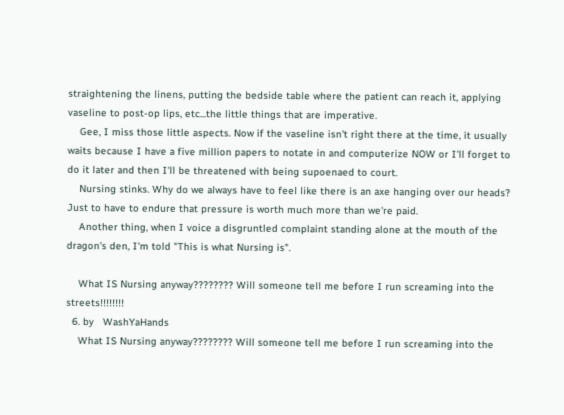straightening the linens, putting the bedside table where the patient can reach it, applying vaseline to post-op lips, etc...the little things that are imperative.
    Gee, I miss those little aspects. Now if the vaseline isn't right there at the time, it usually waits because I have a five million papers to notate in and computerize NOW or I'll forget to do it later and then I'll be threatened with being supoenaed to court.
    Nursing stinks. Why do we always have to feel like there is an axe hanging over our heads? Just to have to endure that pressure is worth much more than we're paid.
    Another thing, when I voice a disgruntled complaint standing alone at the mouth of the dragon's den, I'm told "This is what Nursing is".

    What IS Nursing anyway???????? Will someone tell me before I run screaming into the streets!!!!!!!!
  6. by   WashYaHands
    What IS Nursing anyway???????? Will someone tell me before I run screaming into the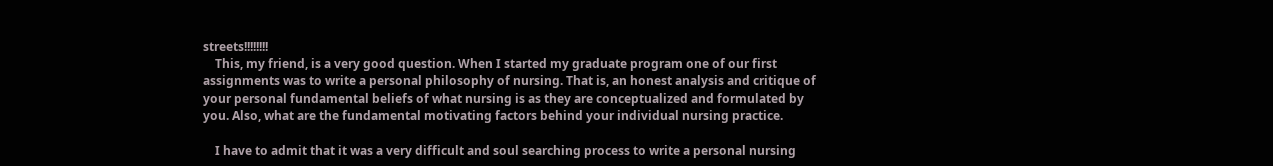streets!!!!!!!!
    This, my friend, is a very good question. When I started my graduate program one of our first assignments was to write a personal philosophy of nursing. That is, an honest analysis and critique of your personal fundamental beliefs of what nursing is as they are conceptualized and formulated by you. Also, what are the fundamental motivating factors behind your individual nursing practice.

    I have to admit that it was a very difficult and soul searching process to write a personal nursing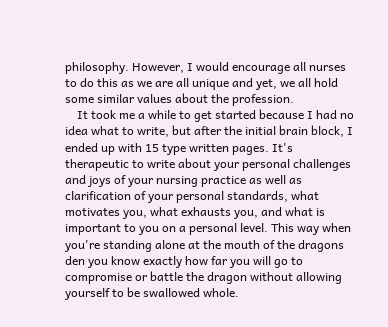philosophy. However, I would encourage all nurses to do this as we are all unique and yet, we all hold some similar values about the profession.
    It took me a while to get started because I had no idea what to write, but after the initial brain block, I ended up with 15 type written pages. It's therapeutic to write about your personal challenges and joys of your nursing practice as well as clarification of your personal standards, what motivates you, what exhausts you, and what is important to you on a personal level. This way when you're standing alone at the mouth of the dragons den you know exactly how far you will go to compromise or battle the dragon without allowing yourself to be swallowed whole.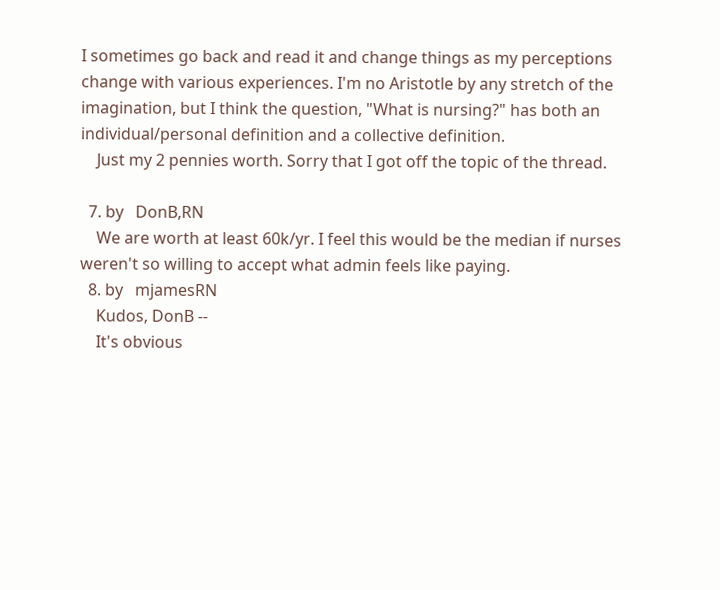I sometimes go back and read it and change things as my perceptions change with various experiences. I'm no Aristotle by any stretch of the imagination, but I think the question, "What is nursing?" has both an individual/personal definition and a collective definition.
    Just my 2 pennies worth. Sorry that I got off the topic of the thread.

  7. by   DonB,RN
    We are worth at least 60k/yr. I feel this would be the median if nurses weren't so willing to accept what admin feels like paying.
  8. by   mjamesRN
    Kudos, DonB --
    It's obvious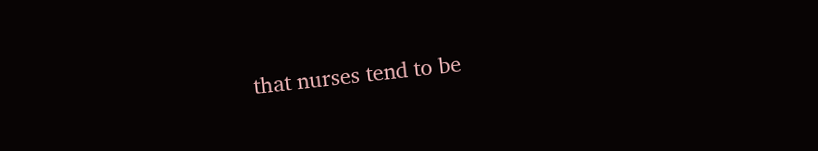that nurses tend to be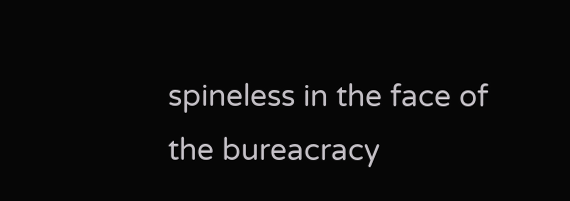spineless in the face of the bureacracy